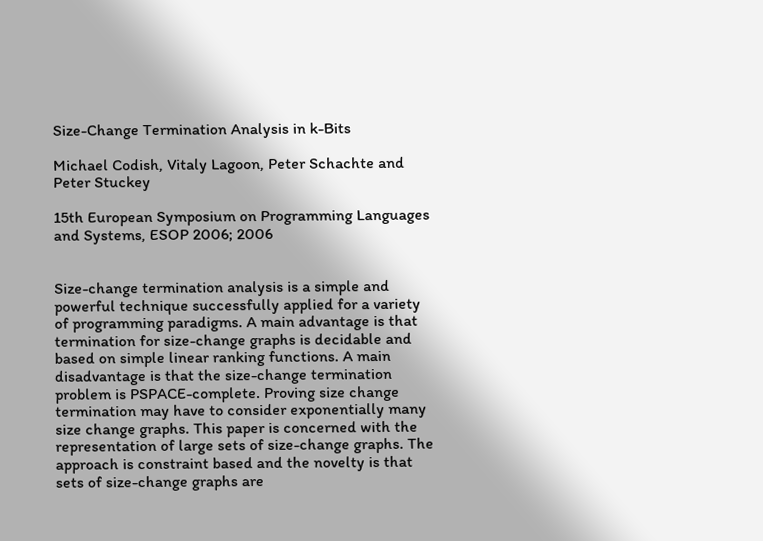Size-Change Termination Analysis in k-Bits

Michael Codish, Vitaly Lagoon, Peter Schachte and Peter Stuckey

15th European Symposium on Programming Languages and Systems, ESOP 2006; 2006


Size-change termination analysis is a simple and powerful technique successfully applied for a variety of programming paradigms. A main advantage is that termination for size-change graphs is decidable and based on simple linear ranking functions. A main disadvantage is that the size-change termination problem is PSPACE-complete. Proving size change termination may have to consider exponentially many size change graphs. This paper is concerned with the representation of large sets of size-change graphs. The approach is constraint based and the novelty is that sets of size-change graphs are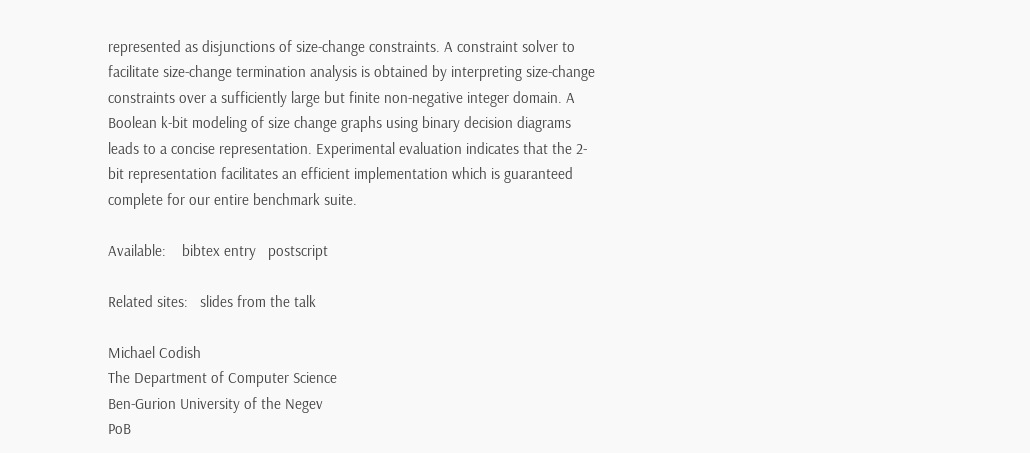represented as disjunctions of size-change constraints. A constraint solver to facilitate size-change termination analysis is obtained by interpreting size-change constraints over a sufficiently large but finite non-negative integer domain. A Boolean k-bit modeling of size change graphs using binary decision diagrams leads to a concise representation. Experimental evaluation indicates that the 2-bit representation facilitates an efficient implementation which is guaranteed complete for our entire benchmark suite.

Available:    bibtex entry   postscript

Related sites:   slides from the talk

Michael Codish
The Department of Computer Science
Ben-Gurion University of the Negev
PoB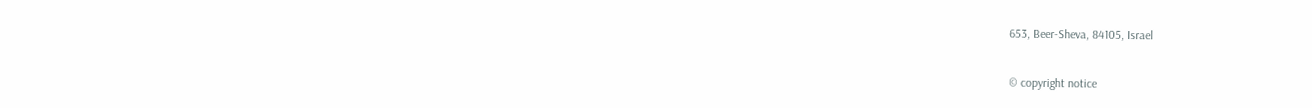653, Beer-Sheva, 84105, Israel

© copyright notice